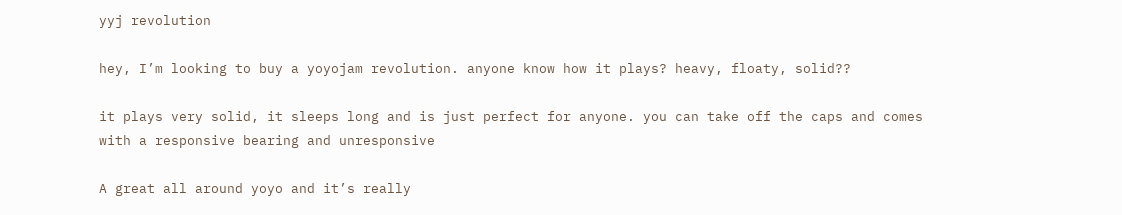yyj revolution

hey, I’m looking to buy a yoyojam revolution. anyone know how it plays? heavy, floaty, solid??

it plays very solid, it sleeps long and is just perfect for anyone. you can take off the caps and comes with a responsive bearing and unresponsive

A great all around yoyo and it’s really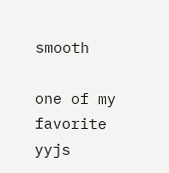smooth

one of my favorite yyjs